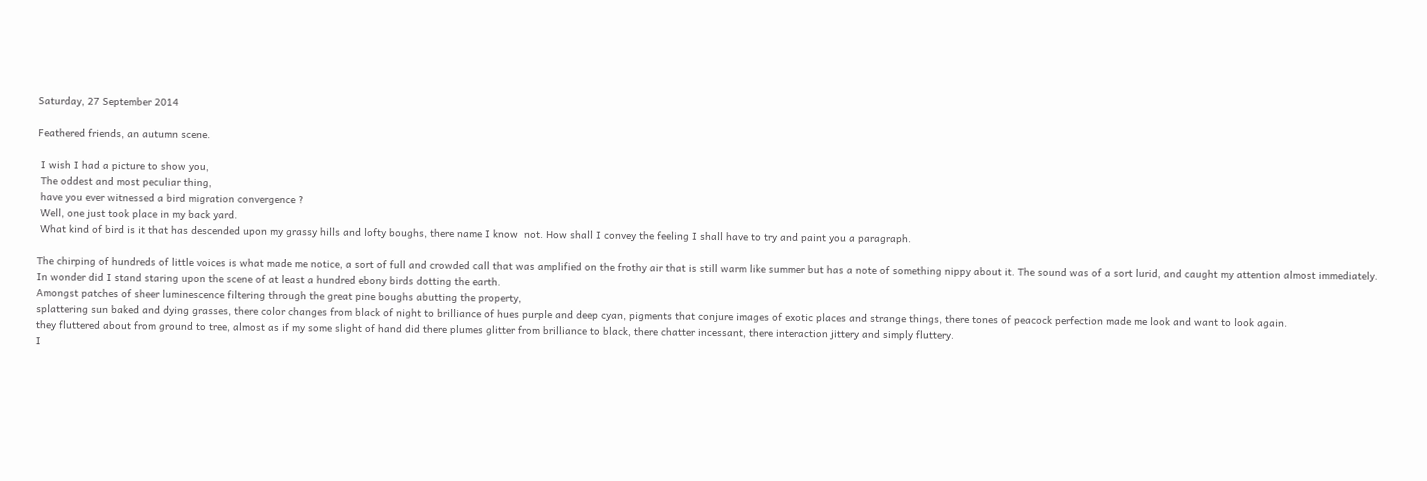Saturday, 27 September 2014

Feathered friends, an autumn scene.

 I wish I had a picture to show you,
 The oddest and most peculiar thing,
 have you ever witnessed a bird migration convergence ?
 Well, one just took place in my back yard.
 What kind of bird is it that has descended upon my grassy hills and lofty boughs, there name I know  not. How shall I convey the feeling I shall have to try and paint you a paragraph.

The chirping of hundreds of little voices is what made me notice, a sort of full and crowded call that was amplified on the frothy air that is still warm like summer but has a note of something nippy about it. The sound was of a sort lurid, and caught my attention almost immediately.
In wonder did I stand staring upon the scene of at least a hundred ebony birds dotting the earth.
Amongst patches of sheer luminescence filtering through the great pine boughs abutting the property,
splattering sun baked and dying grasses, there color changes from black of night to brilliance of hues purple and deep cyan, pigments that conjure images of exotic places and strange things, there tones of peacock perfection made me look and want to look again.
they fluttered about from ground to tree, almost as if my some slight of hand did there plumes glitter from brilliance to black, there chatter incessant, there interaction jittery and simply fluttery.
I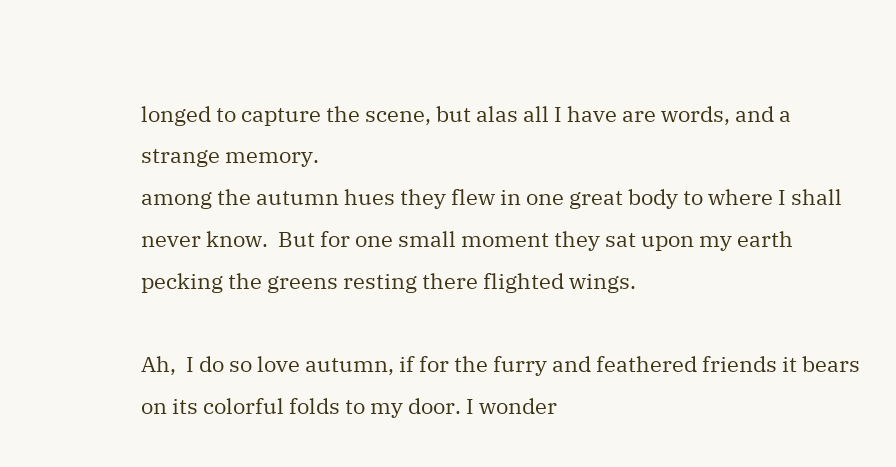longed to capture the scene, but alas all I have are words, and a strange memory.
among the autumn hues they flew in one great body to where I shall never know.  But for one small moment they sat upon my earth pecking the greens resting there flighted wings.

Ah,  I do so love autumn, if for the furry and feathered friends it bears on its colorful folds to my door. I wonder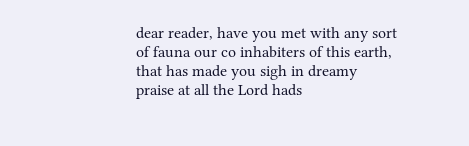dear reader, have you met with any sort of fauna our co inhabiters of this earth, that has made you sigh in dreamy praise at all the Lord hads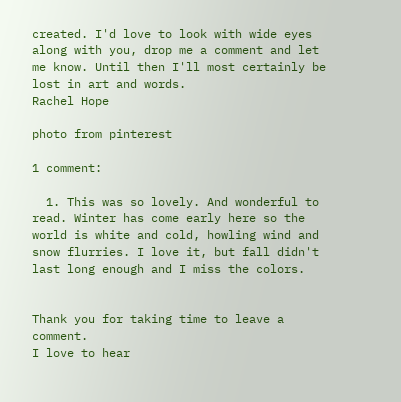created. I'd love to look with wide eyes along with you, drop me a comment and let me know. Until then I'll most certainly be lost in art and words.
Rachel Hope

photo from pinterest

1 comment:

  1. This was so lovely. And wonderful to read. Winter has come early here so the world is white and cold, howling wind and snow flurries. I love it, but fall didn't last long enough and I miss the colors.


Thank you for taking time to leave a comment.
I love to hear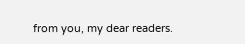from you, my dear readers.